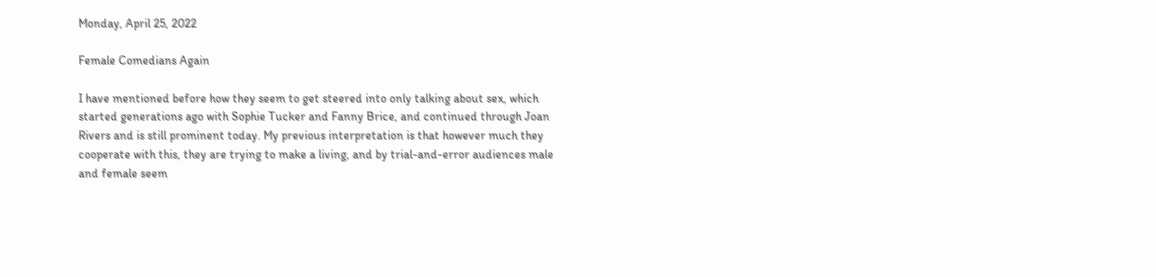Monday, April 25, 2022

Female Comedians Again

I have mentioned before how they seem to get steered into only talking about sex, which started generations ago with Sophie Tucker and Fanny Brice, and continued through Joan Rivers and is still prominent today. My previous interpretation is that however much they cooperate with this, they are trying to make a living, and by trial-and-error audiences male and female seem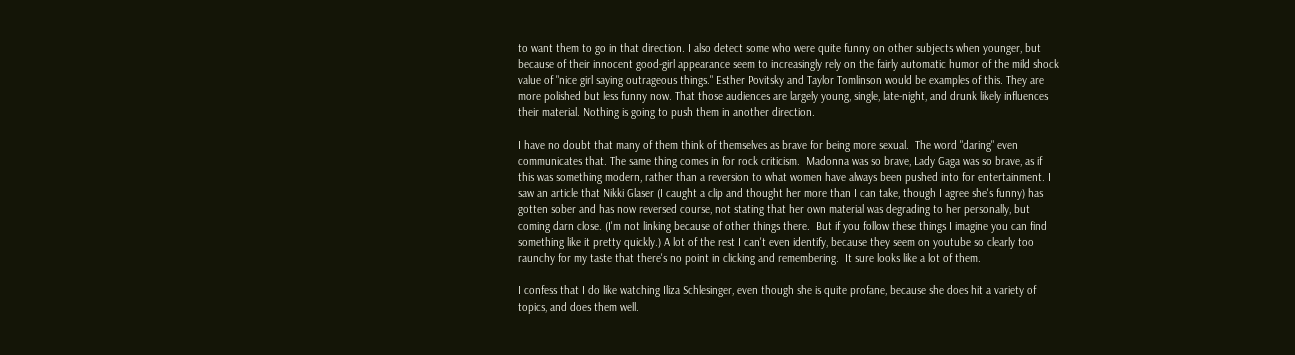to want them to go in that direction. I also detect some who were quite funny on other subjects when younger, but because of their innocent good-girl appearance seem to increasingly rely on the fairly automatic humor of the mild shock value of "nice girl saying outrageous things." Esther Povitsky and Taylor Tomlinson would be examples of this. They are more polished but less funny now. That those audiences are largely young, single, late-night, and drunk likely influences their material. Nothing is going to push them in another direction.

I have no doubt that many of them think of themselves as brave for being more sexual.  The word "daring" even communicates that. The same thing comes in for rock criticism.  Madonna was so brave, Lady Gaga was so brave, as if this was something modern, rather than a reversion to what women have always been pushed into for entertainment. I saw an article that Nikki Glaser (I caught a clip and thought her more than I can take, though I agree she's funny) has gotten sober and has now reversed course, not stating that her own material was degrading to her personally, but coming darn close. (I'm not linking because of other things there.  But if you follow these things I imagine you can find something like it pretty quickly.) A lot of the rest I can't even identify, because they seem on youtube so clearly too raunchy for my taste that there's no point in clicking and remembering.  It sure looks like a lot of them.

I confess that I do like watching Iliza Schlesinger, even though she is quite profane, because she does hit a variety of topics, and does them well.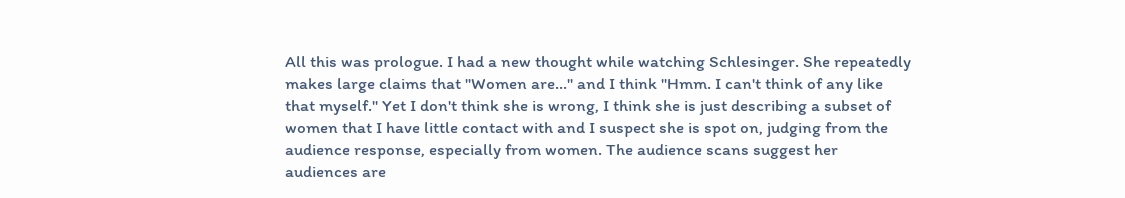All this was prologue. I had a new thought while watching Schlesinger. She repeatedly makes large claims that "Women are..." and I think "Hmm. I can't think of any like that myself." Yet I don't think she is wrong, I think she is just describing a subset of women that I have little contact with and I suspect she is spot on, judging from the audience response, especially from women. The audience scans suggest her audiences are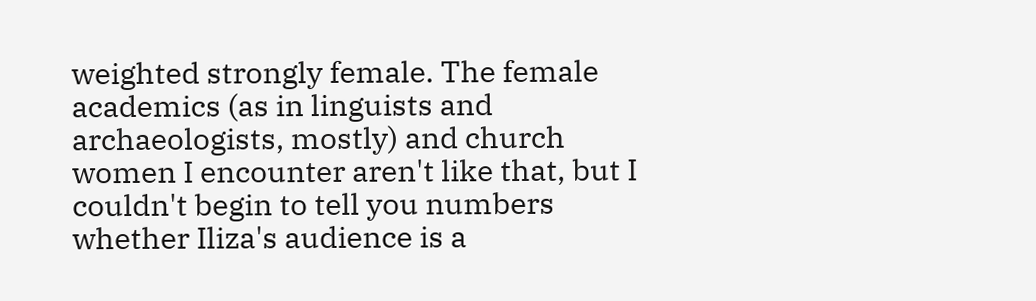weighted strongly female. The female academics (as in linguists and archaeologists, mostly) and church women I encounter aren't like that, but I couldn't begin to tell you numbers whether Iliza's audience is a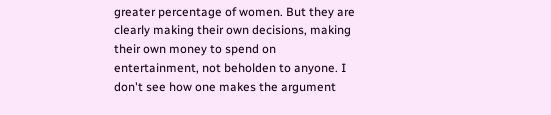greater percentage of women. But they are clearly making their own decisions, making their own money to spend on entertainment, not beholden to anyone. I don't see how one makes the argument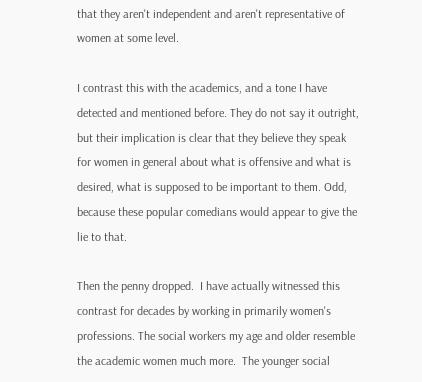that they aren't independent and aren't representative of women at some level.

I contrast this with the academics, and a tone I have detected and mentioned before. They do not say it outright, but their implication is clear that they believe they speak for women in general about what is offensive and what is desired, what is supposed to be important to them. Odd, because these popular comedians would appear to give the lie to that.

Then the penny dropped.  I have actually witnessed this contrast for decades by working in primarily women's professions. The social workers my age and older resemble the academic women much more.  The younger social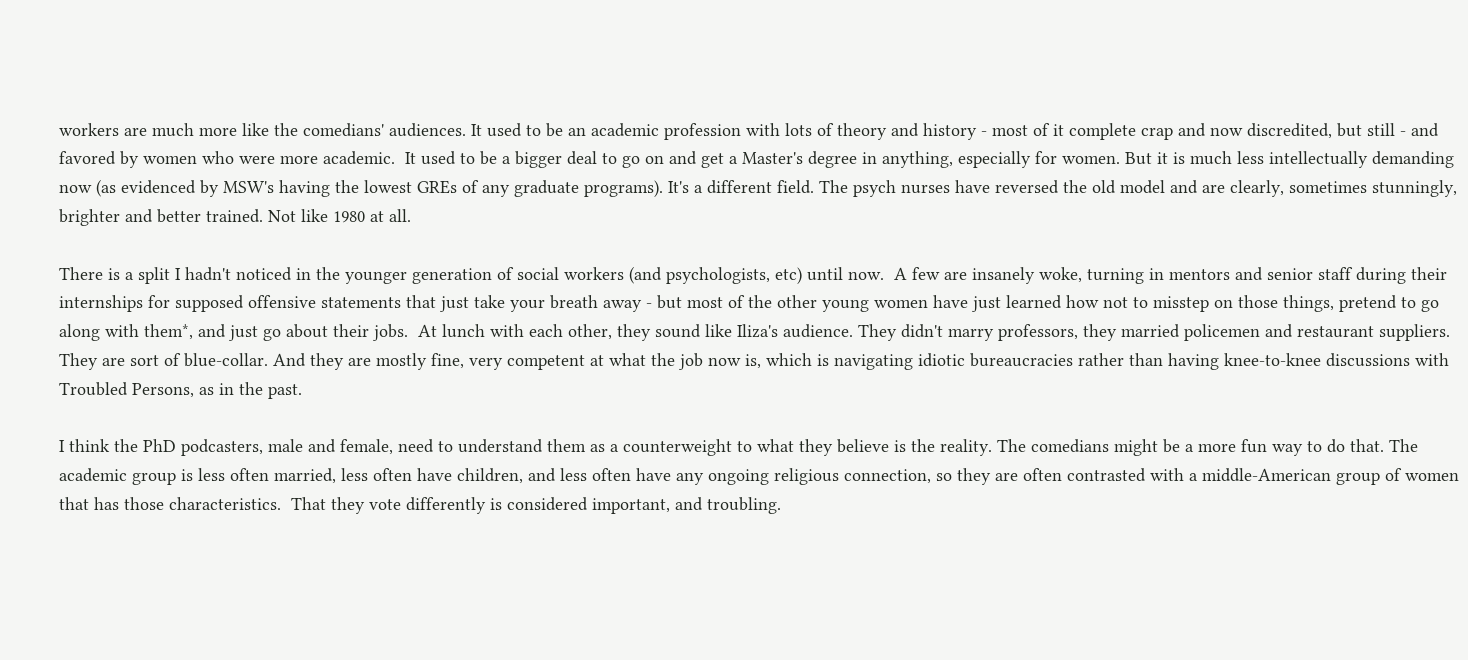workers are much more like the comedians' audiences. It used to be an academic profession with lots of theory and history - most of it complete crap and now discredited, but still - and favored by women who were more academic.  It used to be a bigger deal to go on and get a Master's degree in anything, especially for women. But it is much less intellectually demanding now (as evidenced by MSW's having the lowest GREs of any graduate programs). It's a different field. The psych nurses have reversed the old model and are clearly, sometimes stunningly, brighter and better trained. Not like 1980 at all.

There is a split I hadn't noticed in the younger generation of social workers (and psychologists, etc) until now.  A few are insanely woke, turning in mentors and senior staff during their internships for supposed offensive statements that just take your breath away - but most of the other young women have just learned how not to misstep on those things, pretend to go along with them*, and just go about their jobs.  At lunch with each other, they sound like Iliza's audience. They didn't marry professors, they married policemen and restaurant suppliers. They are sort of blue-collar. And they are mostly fine, very competent at what the job now is, which is navigating idiotic bureaucracies rather than having knee-to-knee discussions with Troubled Persons, as in the past.

I think the PhD podcasters, male and female, need to understand them as a counterweight to what they believe is the reality. The comedians might be a more fun way to do that. The academic group is less often married, less often have children, and less often have any ongoing religious connection, so they are often contrasted with a middle-American group of women that has those characteristics.  That they vote differently is considered important, and troubling.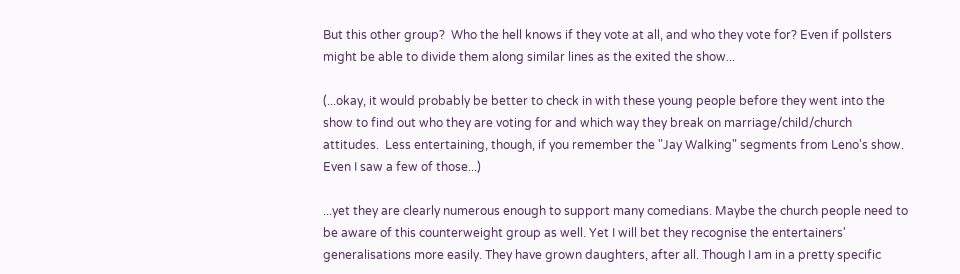But this other group?  Who the hell knows if they vote at all, and who they vote for? Even if pollsters might be able to divide them along similar lines as the exited the show...

(...okay, it would probably be better to check in with these young people before they went into the show to find out who they are voting for and which way they break on marriage/child/church attitudes.  Less entertaining, though, if you remember the "Jay Walking" segments from Leno's show.  Even I saw a few of those...)

...yet they are clearly numerous enough to support many comedians. Maybe the church people need to be aware of this counterweight group as well. Yet I will bet they recognise the entertainers' generalisations more easily. They have grown daughters, after all. Though I am in a pretty specific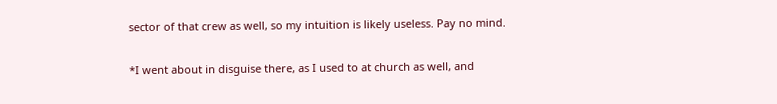sector of that crew as well, so my intuition is likely useless. Pay no mind.

*I went about in disguise there, as I used to at church as well, and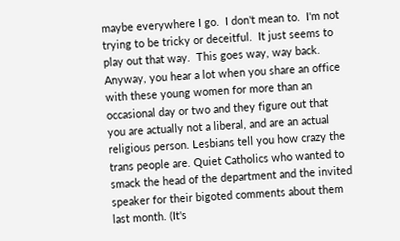maybe everywhere I go.  I don't mean to.  I'm not trying to be tricky or deceitful.  It just seems to play out that way.  This goes way, way back. Anyway, you hear a lot when you share an office with these young women for more than an occasional day or two and they figure out that you are actually not a liberal, and are an actual religious person. Lesbians tell you how crazy the trans people are. Quiet Catholics who wanted to smack the head of the department and the invited speaker for their bigoted comments about them last month. (It's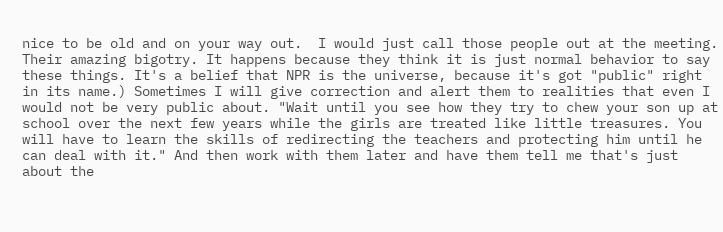nice to be old and on your way out.  I would just call those people out at the meeting. Their amazing bigotry. It happens because they think it is just normal behavior to say these things. It's a belief that NPR is the universe, because it's got "public" right in its name.) Sometimes I will give correction and alert them to realities that even I would not be very public about. "Wait until you see how they try to chew your son up at school over the next few years while the girls are treated like little treasures. You will have to learn the skills of redirecting the teachers and protecting him until he can deal with it." And then work with them later and have them tell me that's just about the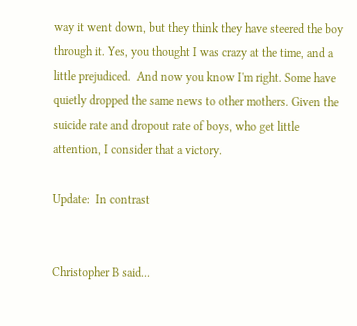way it went down, but they think they have steered the boy through it. Yes, you thought I was crazy at the time, and a little prejudiced.  And now you know I'm right. Some have quietly dropped the same news to other mothers. Given the suicide rate and dropout rate of boys, who get little attention, I consider that a victory.

Update:  In contrast


Christopher B said...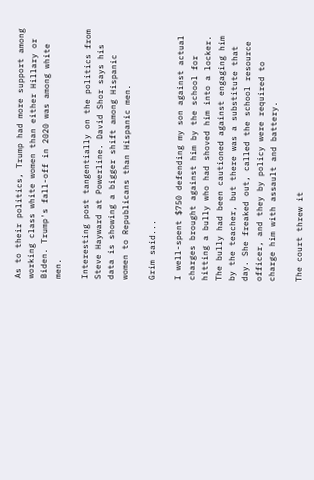As to their politics, Trump had more support among working class white women than either Hillary or Biden. Trump's fall-off in 2020 was among white men.

Interesting post tangentially on the politics from Steve Hayward at Powerline. David Shor says his data is showing a bigger shift among Hispanic women to Republicans than Hispanic men.

Grim said...

I well-spent $750 defending my son against actual charges brought against him by the school for hitting a bully who had shoved him into a locker. The bully had been cautioned against engaging him by the teacher, but there was a substitute that day. She freaked out, called the school resource officer, and they by policy were required to charge him with assault and battery.

The court threw it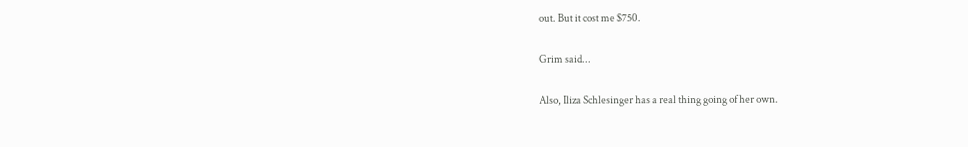out. But it cost me $750.

Grim said...

Also, Iliza Schlesinger has a real thing going of her own.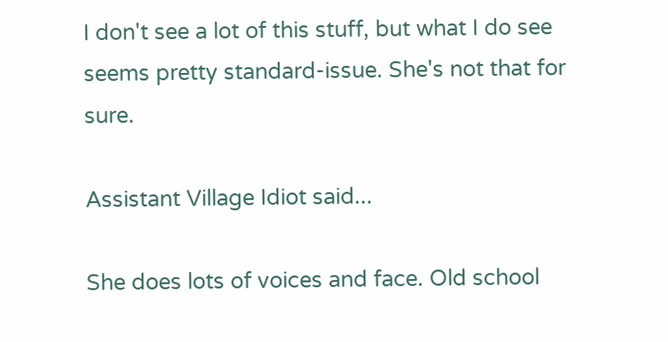I don't see a lot of this stuff, but what I do see seems pretty standard-issue. She's not that for sure.

Assistant Village Idiot said...

She does lots of voices and face. Old school